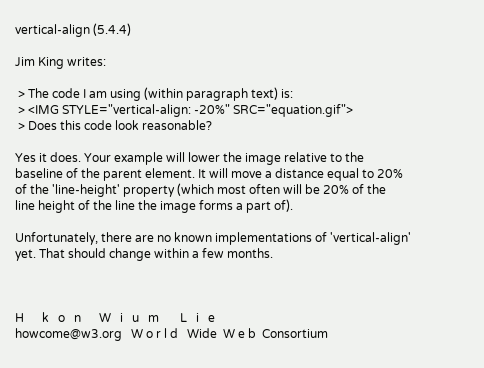vertical-align (5.4.4)

Jim King writes:

 > The code I am using (within paragraph text) is:
 > <IMG STYLE="vertical-align: -20%" SRC="equation.gif">
 > Does this code look reasonable?

Yes it does. Your example will lower the image relative to the
baseline of the parent element. It will move a distance equal to 20%
of the 'line-height' property (which most often will be 20% of the
line height of the line the image forms a part of).

Unfortunately, there are no known implementations of 'vertical-align'
yet. That should change within a few months.



H      k   o   n      W   i   u   m       L   i   e
howcome@w3.org   W o r l d   Wide  W e b  Consortium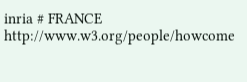inria # FRANCE http://www.w3.org/people/howcome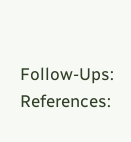Follow-Ups: References: